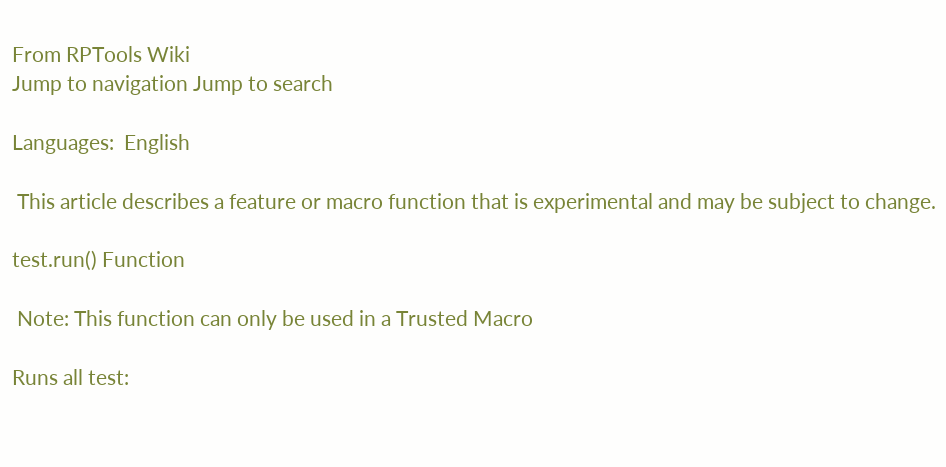From RPTools Wiki
Jump to navigation Jump to search

Languages:  English

 This article describes a feature or macro function that is experimental and may be subject to change.

test.run() Function

 Note: This function can only be used in a Trusted Macro

Runs all test: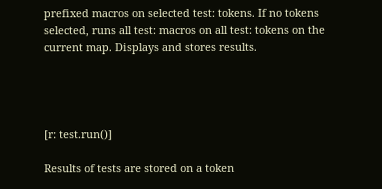prefixed macros on selected test: tokens. If no tokens selected, runs all test: macros on all test: tokens on the current map. Displays and stores results.




[r: test.run()]

Results of tests are stored on a token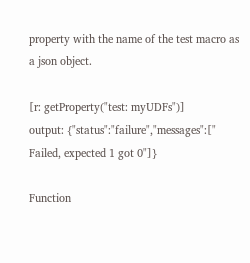property with the name of the test macro as a json object.

[r: getProperty("test: myUDFs")]
output: {"status":"failure","messages":[" Failed, expected 1 got 0"]}

Function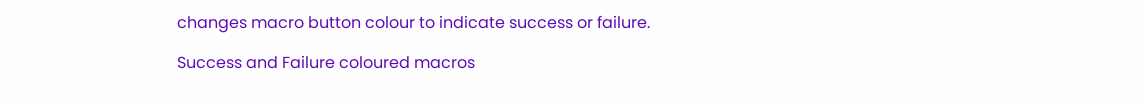changes macro button colour to indicate success or failure.

Success and Failure coloured macros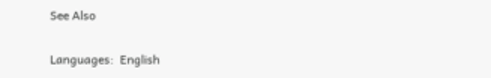See Also

Languages:  English